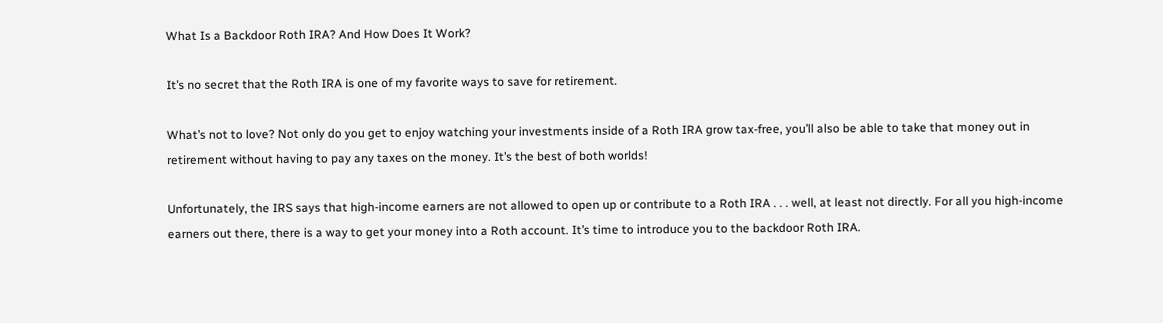What Is a Backdoor Roth IRA? And How Does It Work?

It’s no secret that the Roth IRA is one of my favorite ways to save for retirement.

What’s not to love? Not only do you get to enjoy watching your investments inside of a Roth IRA grow tax-free, you’ll also be able to take that money out in retirement without having to pay any taxes on the money. It’s the best of both worlds!

Unfortunately, the IRS says that high-income earners are not allowed to open up or contribute to a Roth IRA . . . well, at least not directly. For all you high-income earners out there, there is a way to get your money into a Roth account. It’s time to introduce you to the backdoor Roth IRA.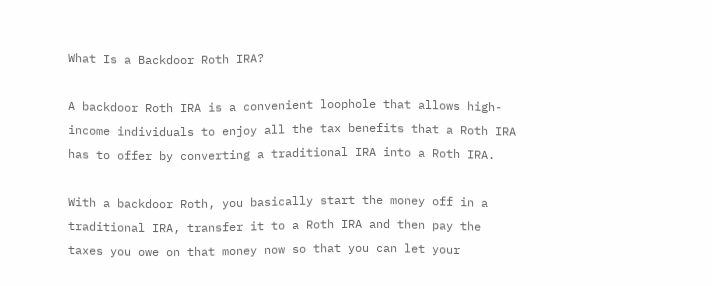What Is a Backdoor Roth IRA?

A backdoor Roth IRA is a convenient loophole that allows high-income individuals to enjoy all the tax benefits that a Roth IRA has to offer by converting a traditional IRA into a Roth IRA.

With a backdoor Roth, you basically start the money off in a traditional IRA, transfer it to a Roth IRA and then pay the taxes you owe on that money now so that you can let your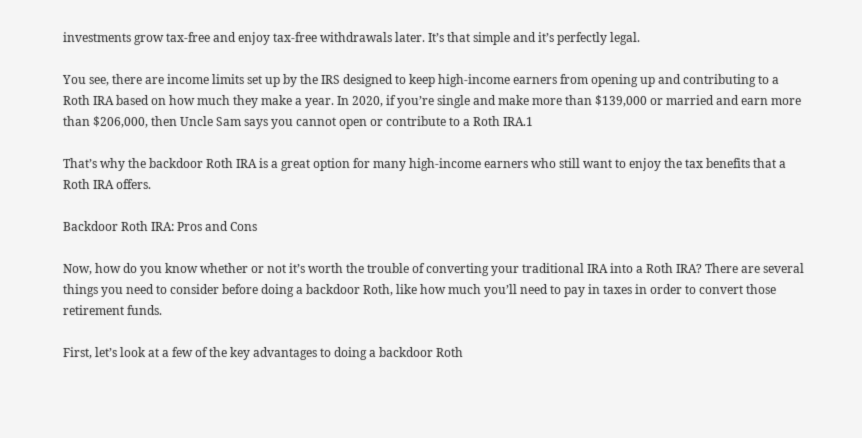investments grow tax-free and enjoy tax-free withdrawals later. It’s that simple and it’s perfectly legal.

You see, there are income limits set up by the IRS designed to keep high-income earners from opening up and contributing to a Roth IRA based on how much they make a year. In 2020, if you’re single and make more than $139,000 or married and earn more than $206,000, then Uncle Sam says you cannot open or contribute to a Roth IRA.1

That’s why the backdoor Roth IRA is a great option for many high-income earners who still want to enjoy the tax benefits that a Roth IRA offers.

Backdoor Roth IRA: Pros and Cons

Now, how do you know whether or not it’s worth the trouble of converting your traditional IRA into a Roth IRA? There are several things you need to consider before doing a backdoor Roth, like how much you’ll need to pay in taxes in order to convert those retirement funds.

First, let’s look at a few of the key advantages to doing a backdoor Roth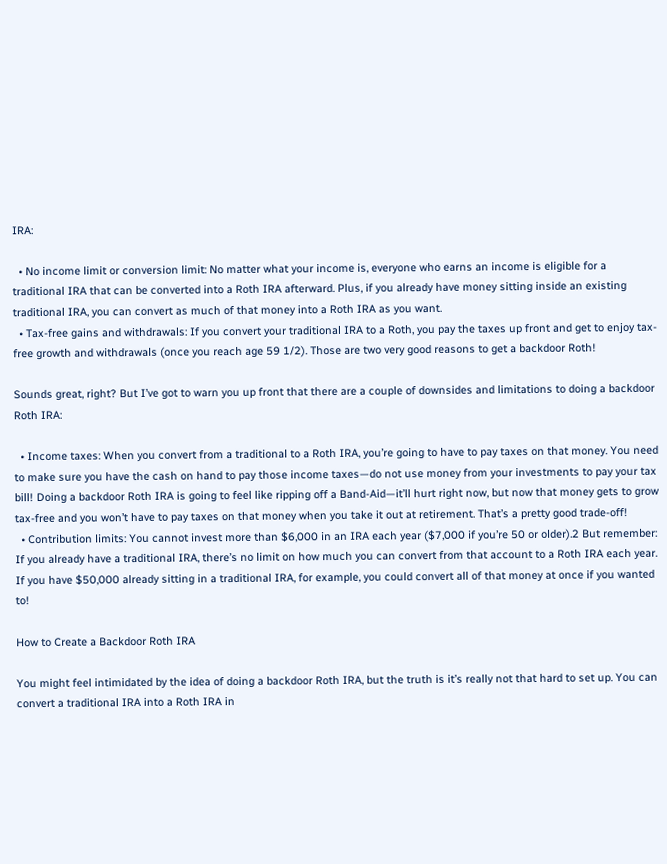IRA:

  • No income limit or conversion limit: No matter what your income is, everyone who earns an income is eligible for a traditional IRA that can be converted into a Roth IRA afterward. Plus, if you already have money sitting inside an existing traditional IRA, you can convert as much of that money into a Roth IRA as you want.
  • Tax-free gains and withdrawals: If you convert your traditional IRA to a Roth, you pay the taxes up front and get to enjoy tax-free growth and withdrawals (once you reach age 59 1/2). Those are two very good reasons to get a backdoor Roth!

Sounds great, right? But I’ve got to warn you up front that there are a couple of downsides and limitations to doing a backdoor Roth IRA:

  • Income taxes: When you convert from a traditional to a Roth IRA, you’re going to have to pay taxes on that money. You need to make sure you have the cash on hand to pay those income taxes—do not use money from your investments to pay your tax bill! Doing a backdoor Roth IRA is going to feel like ripping off a Band-Aid—it’ll hurt right now, but now that money gets to grow tax-free and you won’t have to pay taxes on that money when you take it out at retirement. That’s a pretty good trade-off!
  • Contribution limits: You cannot invest more than $6,000 in an IRA each year ($7,000 if you’re 50 or older).2 But remember: If you already have a traditional IRA, there’s no limit on how much you can convert from that account to a Roth IRA each year. If you have $50,000 already sitting in a traditional IRA, for example, you could convert all of that money at once if you wanted to!

How to Create a Backdoor Roth IRA

You might feel intimidated by the idea of doing a backdoor Roth IRA, but the truth is it’s really not that hard to set up. You can convert a traditional IRA into a Roth IRA in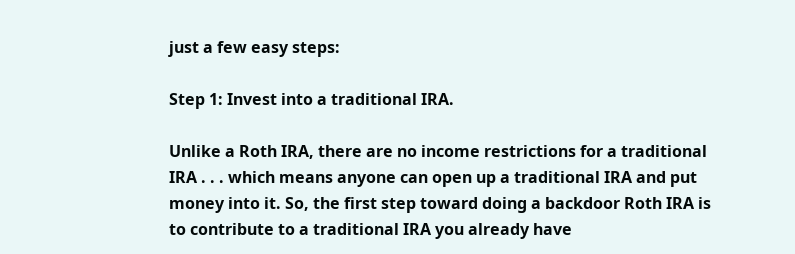just a few easy steps:

Step 1: Invest into a traditional IRA.

Unlike a Roth IRA, there are no income restrictions for a traditional IRA . . . which means anyone can open up a traditional IRA and put money into it. So, the first step toward doing a backdoor Roth IRA is to contribute to a traditional IRA you already have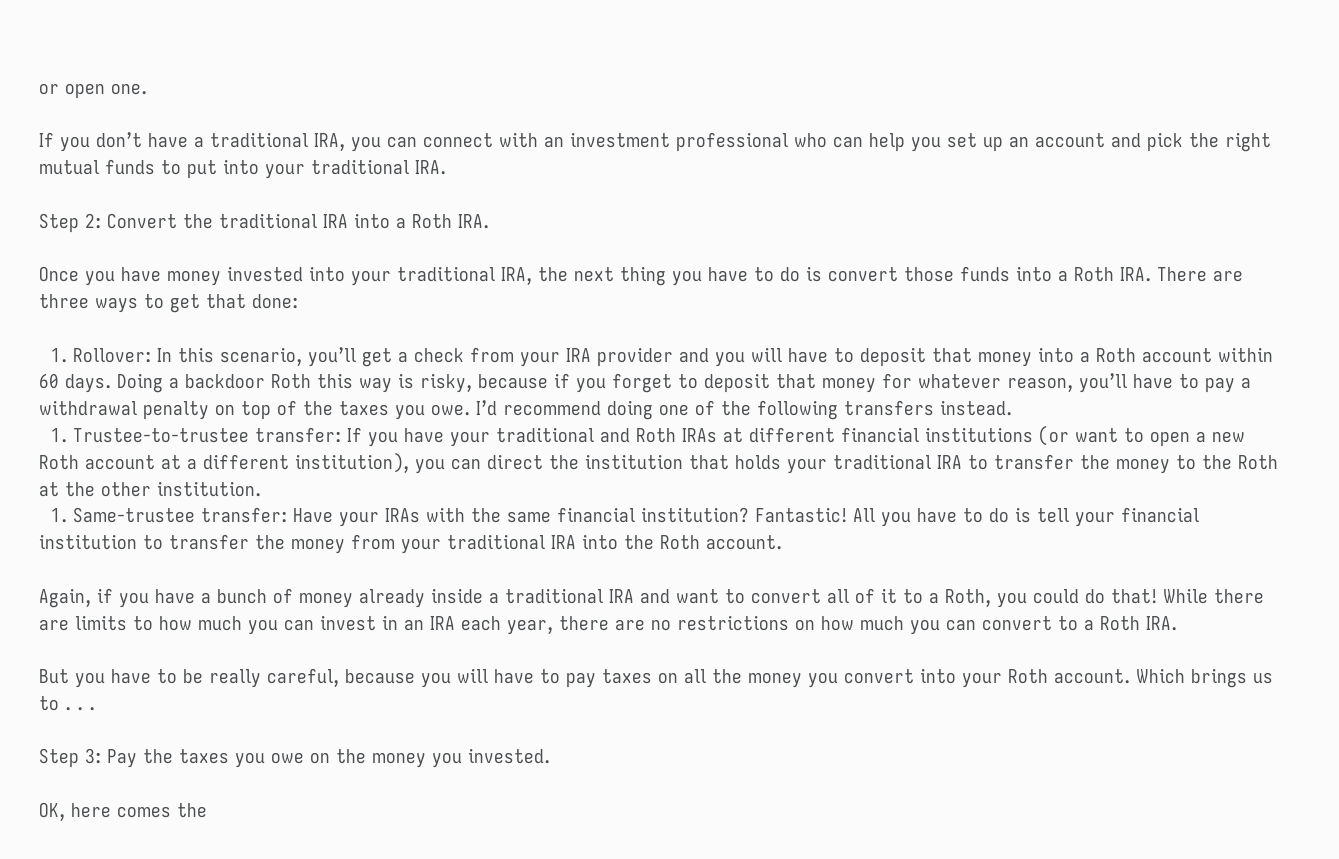or open one.

If you don’t have a traditional IRA, you can connect with an investment professional who can help you set up an account and pick the right mutual funds to put into your traditional IRA.

Step 2: Convert the traditional IRA into a Roth IRA.

Once you have money invested into your traditional IRA, the next thing you have to do is convert those funds into a Roth IRA. There are three ways to get that done:

  1. Rollover: In this scenario, you’ll get a check from your IRA provider and you will have to deposit that money into a Roth account within 60 days. Doing a backdoor Roth this way is risky, because if you forget to deposit that money for whatever reason, you’ll have to pay a withdrawal penalty on top of the taxes you owe. I’d recommend doing one of the following transfers instead.
  1. Trustee-to-trustee transfer: If you have your traditional and Roth IRAs at different financial institutions (or want to open a new Roth account at a different institution), you can direct the institution that holds your traditional IRA to transfer the money to the Roth at the other institution.
  1. Same-trustee transfer: Have your IRAs with the same financial institution? Fantastic! All you have to do is tell your financial institution to transfer the money from your traditional IRA into the Roth account.

Again, if you have a bunch of money already inside a traditional IRA and want to convert all of it to a Roth, you could do that! While there are limits to how much you can invest in an IRA each year, there are no restrictions on how much you can convert to a Roth IRA.

But you have to be really careful, because you will have to pay taxes on all the money you convert into your Roth account. Which brings us to . . .

Step 3: Pay the taxes you owe on the money you invested.

OK, here comes the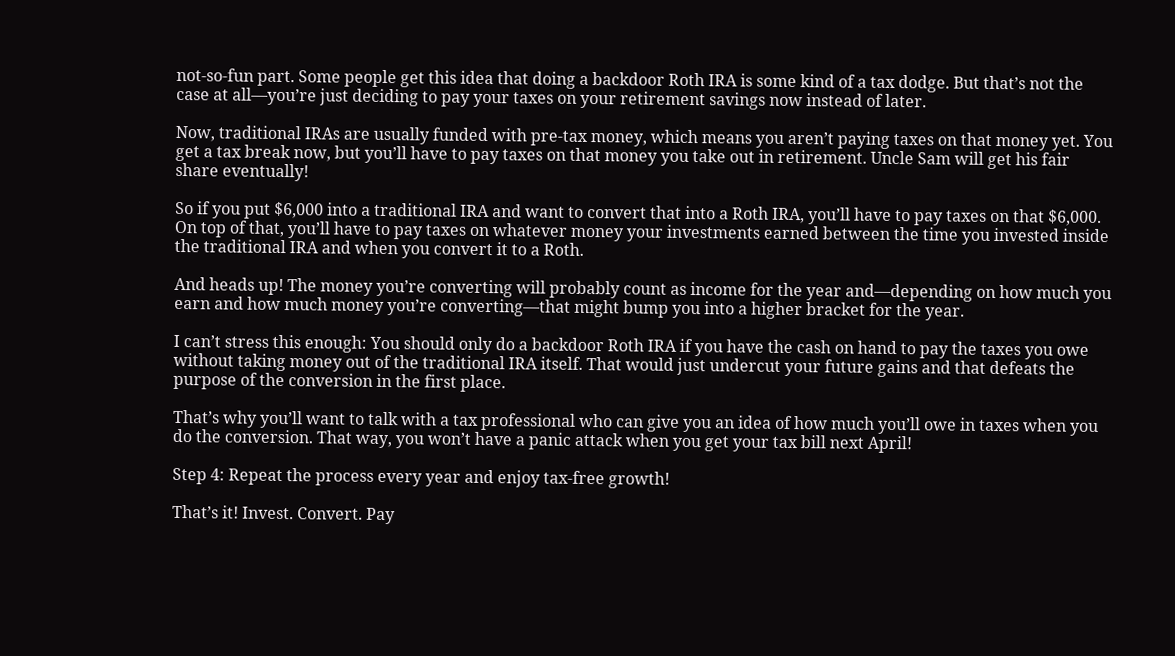not-so-fun part. Some people get this idea that doing a backdoor Roth IRA is some kind of a tax dodge. But that’s not the case at all—you’re just deciding to pay your taxes on your retirement savings now instead of later.

Now, traditional IRAs are usually funded with pre-tax money, which means you aren’t paying taxes on that money yet. You get a tax break now, but you’ll have to pay taxes on that money you take out in retirement. Uncle Sam will get his fair share eventually!

So if you put $6,000 into a traditional IRA and want to convert that into a Roth IRA, you’ll have to pay taxes on that $6,000. On top of that, you’ll have to pay taxes on whatever money your investments earned between the time you invested inside the traditional IRA and when you convert it to a Roth.

And heads up! The money you’re converting will probably count as income for the year and—depending on how much you earn and how much money you’re converting—that might bump you into a higher bracket for the year.

I can’t stress this enough: You should only do a backdoor Roth IRA if you have the cash on hand to pay the taxes you owe without taking money out of the traditional IRA itself. That would just undercut your future gains and that defeats the purpose of the conversion in the first place.

That’s why you’ll want to talk with a tax professional who can give you an idea of how much you’ll owe in taxes when you do the conversion. That way, you won’t have a panic attack when you get your tax bill next April!

Step 4: Repeat the process every year and enjoy tax-free growth!

That’s it! Invest. Convert. Pay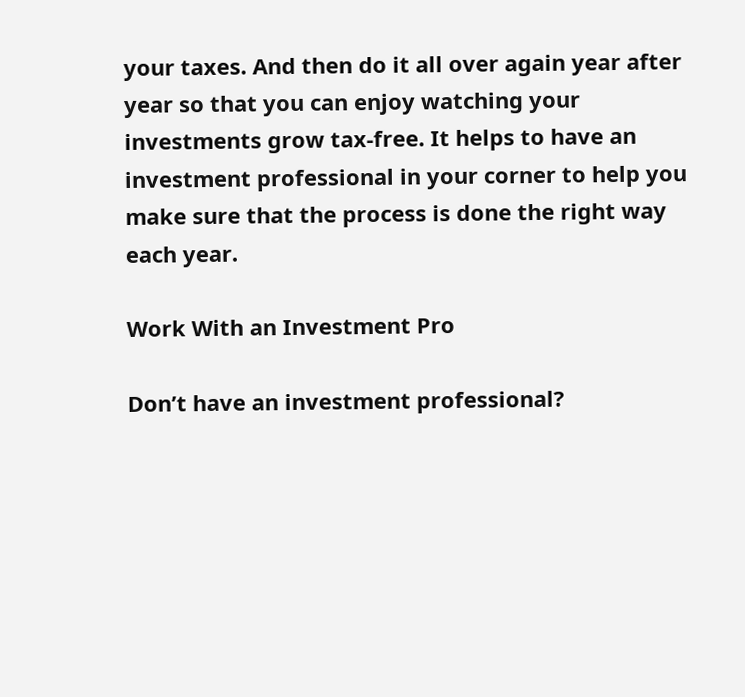your taxes. And then do it all over again year after year so that you can enjoy watching your investments grow tax-free. It helps to have an investment professional in your corner to help you make sure that the process is done the right way each year.

Work With an Investment Pro

Don’t have an investment professional?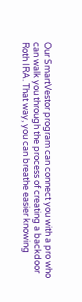Our SmartVestor program can connect you with a pro who can walk you through the process of creating a backdoor Roth IRA. That way, you can breathe easier knowing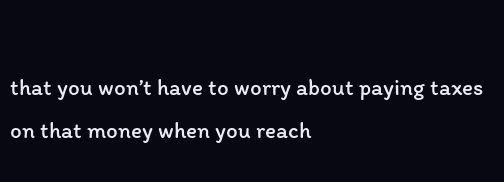that you won’t have to worry about paying taxes on that money when you reach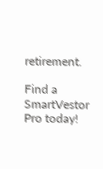retirement.

Find a SmartVestor Pro today!